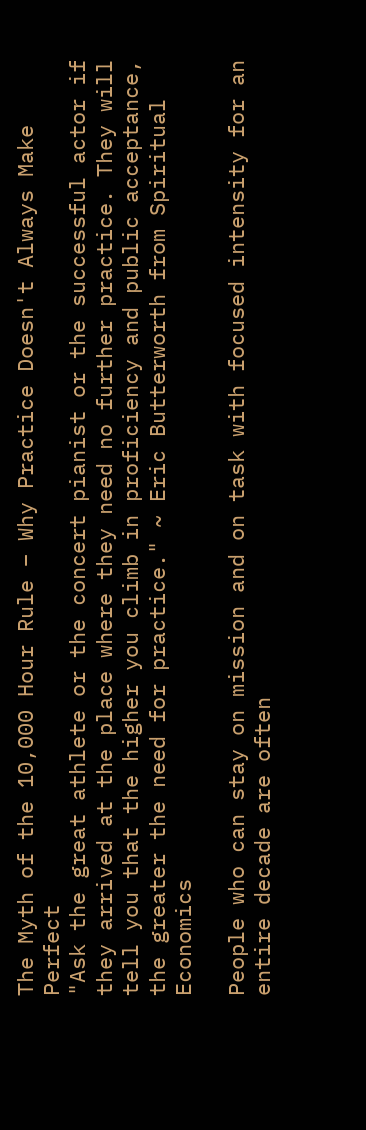The Myth of the 10,000 Hour Rule – Why Practice Doesn't Always Make Perfect
"Ask the great athlete or the concert pianist or the successful actor if they arrived at the place where they need no further practice. They will tell you that the higher you climb in proficiency and public acceptance, the greater the need for practice." ~ Eric Butterworth from Spiritual Economics

People who can stay on mission and on task with focused intensity for an entire decade are often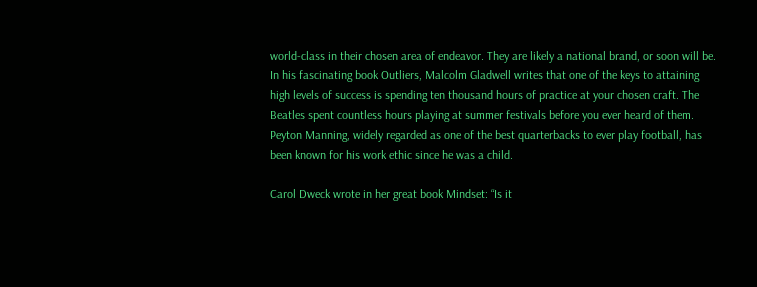world-class in their chosen area of endeavor. They are likely a national brand, or soon will be. In his fascinating book Outliers, Malcolm Gladwell writes that one of the keys to attaining high levels of success is spending ten thousand hours of practice at your chosen craft. The Beatles spent countless hours playing at summer festivals before you ever heard of them. Peyton Manning, widely regarded as one of the best quarterbacks to ever play football, has been known for his work ethic since he was a child.

Carol Dweck wrote in her great book Mindset: “Is it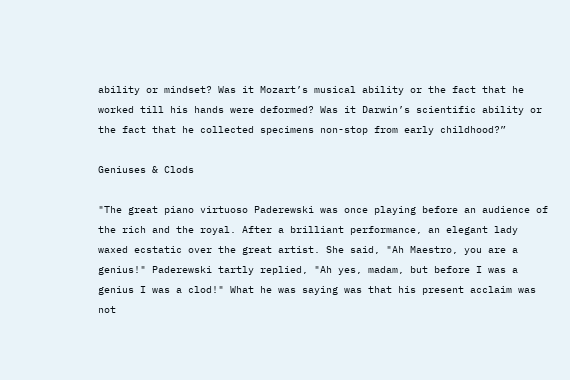ability or mindset? Was it Mozart’s musical ability or the fact that he worked till his hands were deformed? Was it Darwin’s scientific ability or the fact that he collected specimens non-stop from early childhood?”

Geniuses & Clods

"The great piano virtuoso Paderewski was once playing before an audience of the rich and the royal. After a brilliant performance, an elegant lady waxed ecstatic over the great artist. She said, "Ah Maestro, you are a genius!" Paderewski tartly replied, "Ah yes, madam, but before I was a genius I was a clod!" What he was saying was that his present acclaim was not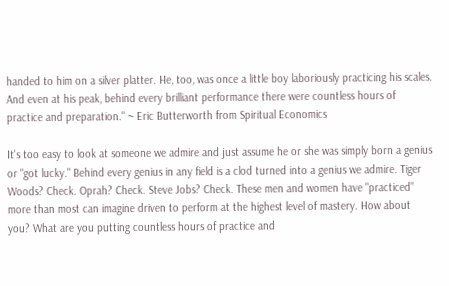handed to him on a silver platter. He, too, was once a little boy laboriously practicing his scales. And even at his peak, behind every brilliant performance there were countless hours of practice and preparation." ~ Eric Butterworth from Spiritual Economics

It's too easy to look at someone we admire and just assume he or she was simply born a genius or "got lucky." Behind every genius in any field is a clod turned into a genius we admire. Tiger Woods? Check. Oprah? Check. Steve Jobs? Check. These men and women have "practiced" more than most can imagine driven to perform at the highest level of mastery. How about you? What are you putting countless hours of practice and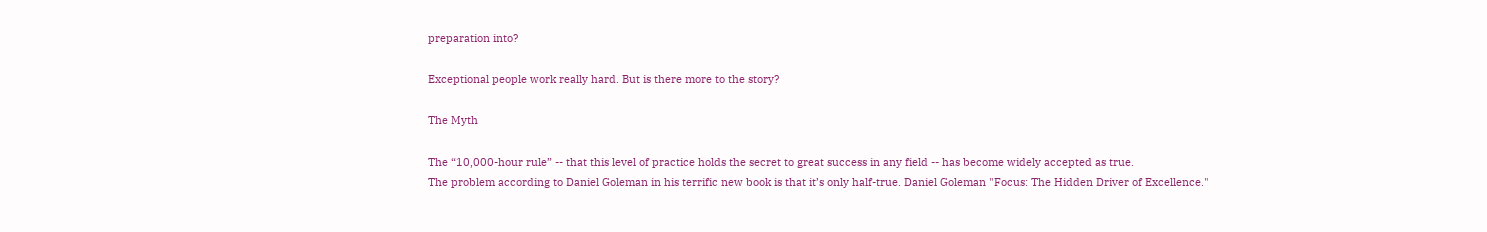preparation into?

Exceptional people work really hard. But is there more to the story?

The Myth

The “10,000-hour rule” -- that this level of practice holds the secret to great success in any field -- has become widely accepted as true.
The problem according to Daniel Goleman in his terrific new book is that it’s only half-true. Daniel Goleman "Focus: The Hidden Driver of Excellence."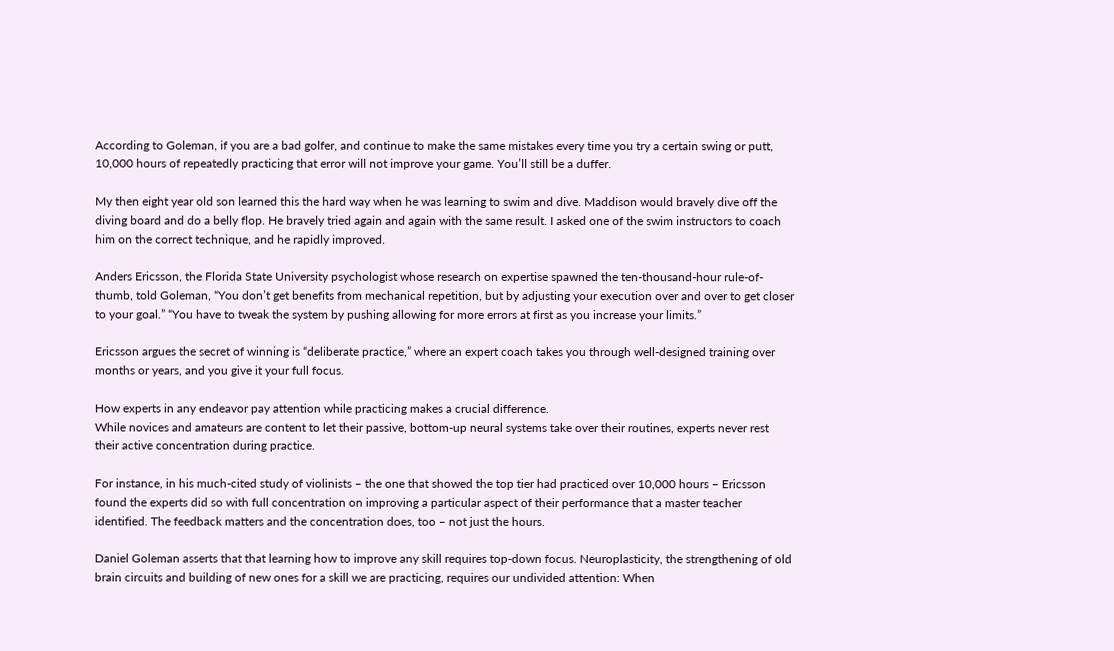According to Goleman, if you are a bad golfer, and continue to make the same mistakes every time you try a certain swing or putt, 10,000 hours of repeatedly practicing that error will not improve your game. You’ll still be a duffer.

My then eight year old son learned this the hard way when he was learning to swim and dive. Maddison would bravely dive off the diving board and do a belly flop. He bravely tried again and again with the same result. I asked one of the swim instructors to coach him on the correct technique, and he rapidly improved.

Anders Ericsson, the Florida State University psychologist whose research on expertise spawned the ten-thousand-hour rule-of-thumb, told Goleman, “You don’t get benefits from mechanical repetition, but by adjusting your execution over and over to get closer to your goal.” “You have to tweak the system by pushing allowing for more errors at first as you increase your limits.”

Ericsson argues the secret of winning is “deliberate practice,” where an expert coach takes you through well-designed training over months or years, and you give it your full focus.

How experts in any endeavor pay attention while practicing makes a crucial difference.
While novices and amateurs are content to let their passive, bottom-up neural systems take over their routines, experts never rest their active concentration during practice.

For instance, in his much-cited study of violinists – the one that showed the top tier had practiced over 10,000 hours – Ericsson found the experts did so with full concentration on improving a particular aspect of their performance that a master teacher identified. The feedback matters and the concentration does, too – not just the hours.

Daniel Goleman asserts that that learning how to improve any skill requires top-down focus. Neuroplasticity, the strengthening of old brain circuits and building of new ones for a skill we are practicing, requires our undivided attention: When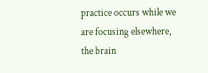practice occurs while we are focusing elsewhere, the brain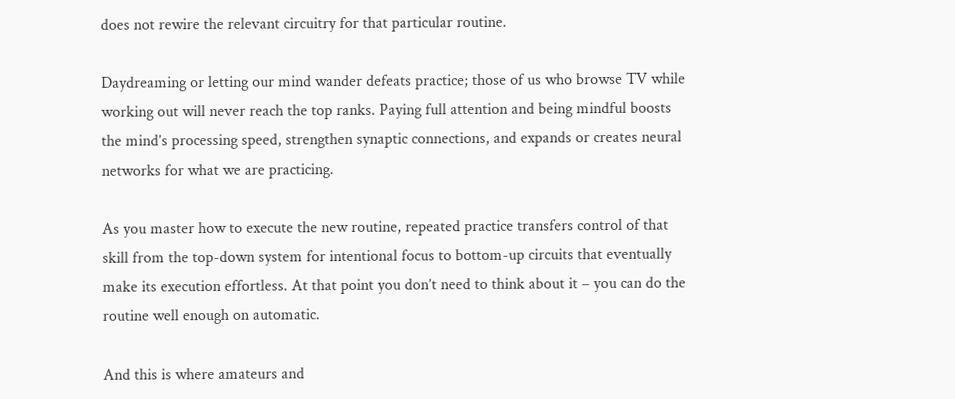does not rewire the relevant circuitry for that particular routine.

Daydreaming or letting our mind wander defeats practice; those of us who browse TV while working out will never reach the top ranks. Paying full attention and being mindful boosts the mind’s processing speed, strengthen synaptic connections, and expands or creates neural networks for what we are practicing.

As you master how to execute the new routine, repeated practice transfers control of that skill from the top-down system for intentional focus to bottom-up circuits that eventually make its execution effortless. At that point you don’t need to think about it – you can do the routine well enough on automatic.

And this is where amateurs and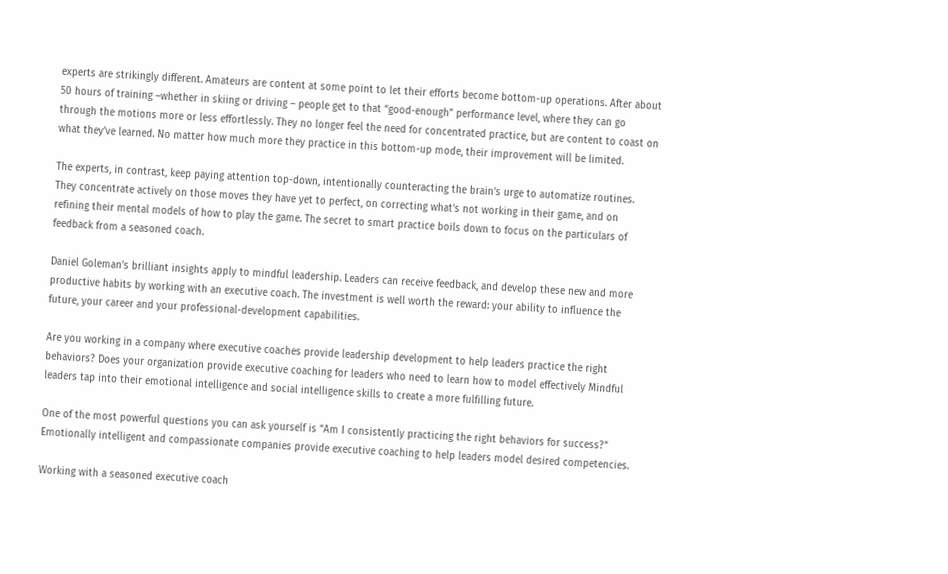experts are strikingly different. Amateurs are content at some point to let their efforts become bottom-up operations. After about 50 hours of training –whether in skiing or driving – people get to that “good-enough” performance level, where they can go through the motions more or less effortlessly. They no longer feel the need for concentrated practice, but are content to coast on what they’ve learned. No matter how much more they practice in this bottom-up mode, their improvement will be limited.

The experts, in contrast, keep paying attention top-down, intentionally counteracting the brain’s urge to automatize routines. They concentrate actively on those moves they have yet to perfect, on correcting what’s not working in their game, and on refining their mental models of how to play the game. The secret to smart practice boils down to focus on the particulars of feedback from a seasoned coach.

Daniel Goleman’s brilliant insights apply to mindful leadership. Leaders can receive feedback, and develop these new and more productive habits by working with an executive coach. The investment is well worth the reward: your ability to influence the future, your career and your professional-development capabilities.

Are you working in a company where executive coaches provide leadership development to help leaders practice the right behaviors? Does your organization provide executive coaching for leaders who need to learn how to model effectively Mindful leaders tap into their emotional intelligence and social intelligence skills to create a more fulfilling future.

One of the most powerful questions you can ask yourself is “Am I consistently practicing the right behaviors for success?” Emotionally intelligent and compassionate companies provide executive coaching to help leaders model desired competencies.

Working with a seasoned executive coach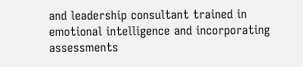and leadership consultant trained in emotional intelligence and incorporating assessments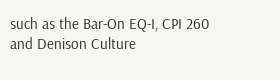such as the Bar-On EQ-I, CPI 260 and Denison Culture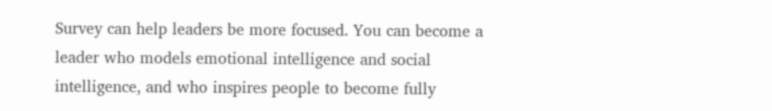Survey can help leaders be more focused. You can become a leader who models emotional intelligence and social intelligence, and who inspires people to become fully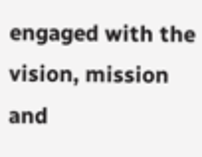engaged with the vision, mission and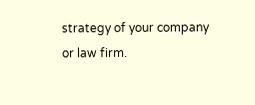strategy of your company or law firm.